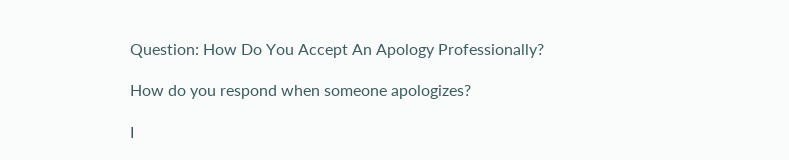Question: How Do You Accept An Apology Professionally?

How do you respond when someone apologizes?

I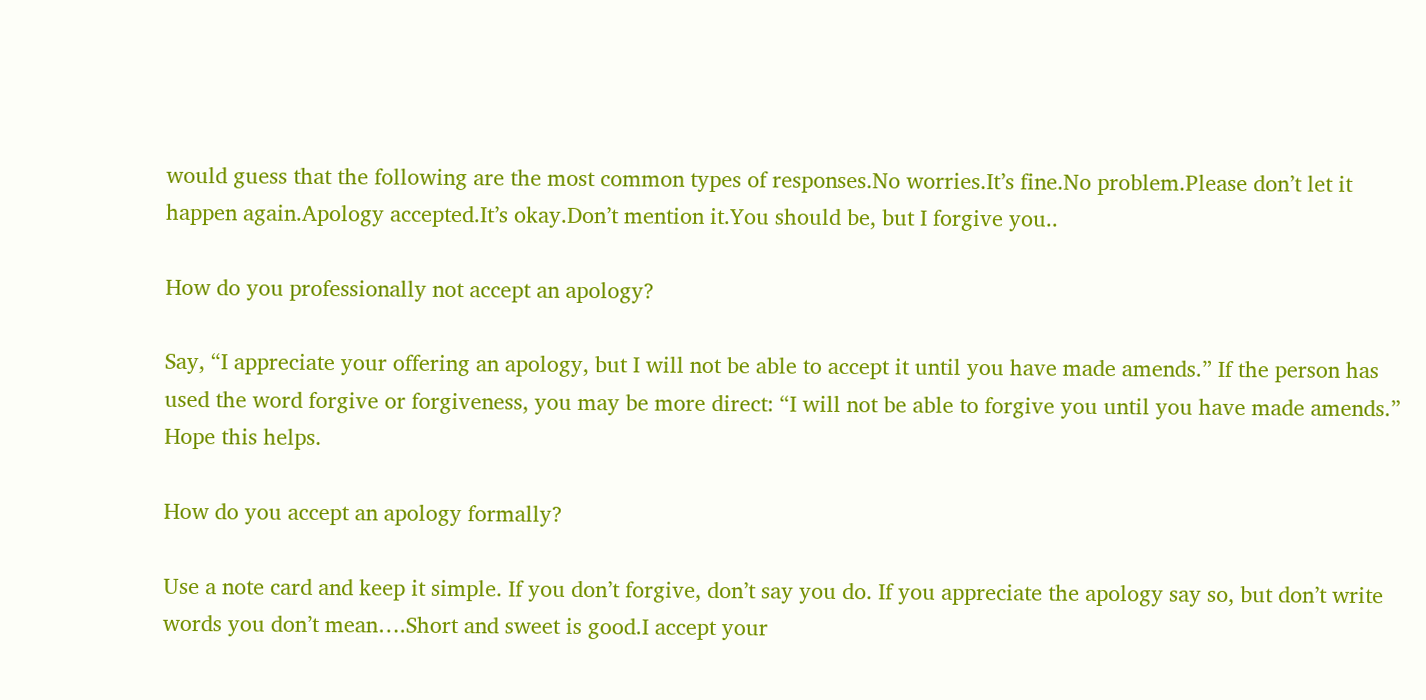would guess that the following are the most common types of responses.No worries.It’s fine.No problem.Please don’t let it happen again.Apology accepted.It’s okay.Don’t mention it.You should be, but I forgive you..

How do you professionally not accept an apology?

Say, “I appreciate your offering an apology, but I will not be able to accept it until you have made amends.” If the person has used the word forgive or forgiveness, you may be more direct: “I will not be able to forgive you until you have made amends.” Hope this helps.

How do you accept an apology formally?

Use a note card and keep it simple. If you don’t forgive, don’t say you do. If you appreciate the apology say so, but don’t write words you don’t mean….Short and sweet is good.I accept your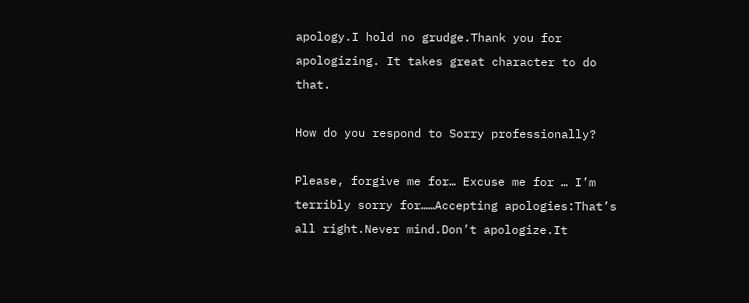apology.I hold no grudge.Thank you for apologizing. It takes great character to do that.

How do you respond to Sorry professionally?

Please, forgive me for… Excuse me for … I’m terribly sorry for……Accepting apologies:That’s all right.Never mind.Don’t apologize.It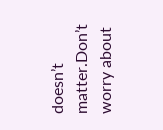doesn’t matter.Don’t worry about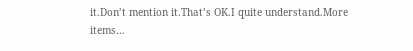it.Don’t mention it.That’s OK.I quite understand.More items…